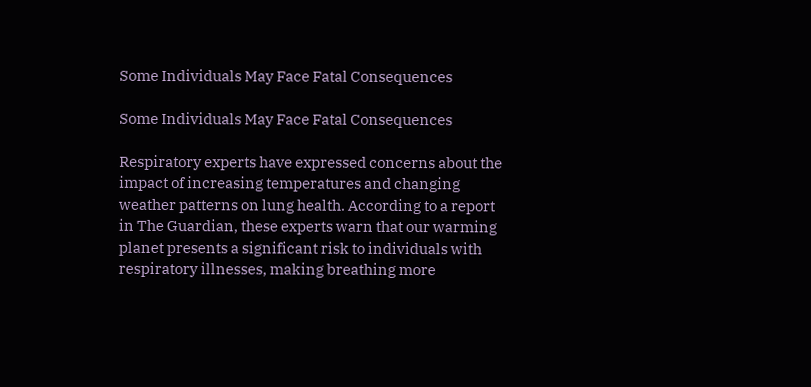Some Individuals May Face Fatal Consequences

Some Individuals May Face Fatal Consequences

Respiratory experts have expressed concerns about the impact of increasing temperatures and changing weather patterns on lung health. According to a report in The Guardian, these experts warn that our warming planet presents a significant risk to individuals with respiratory illnesses, making breathing more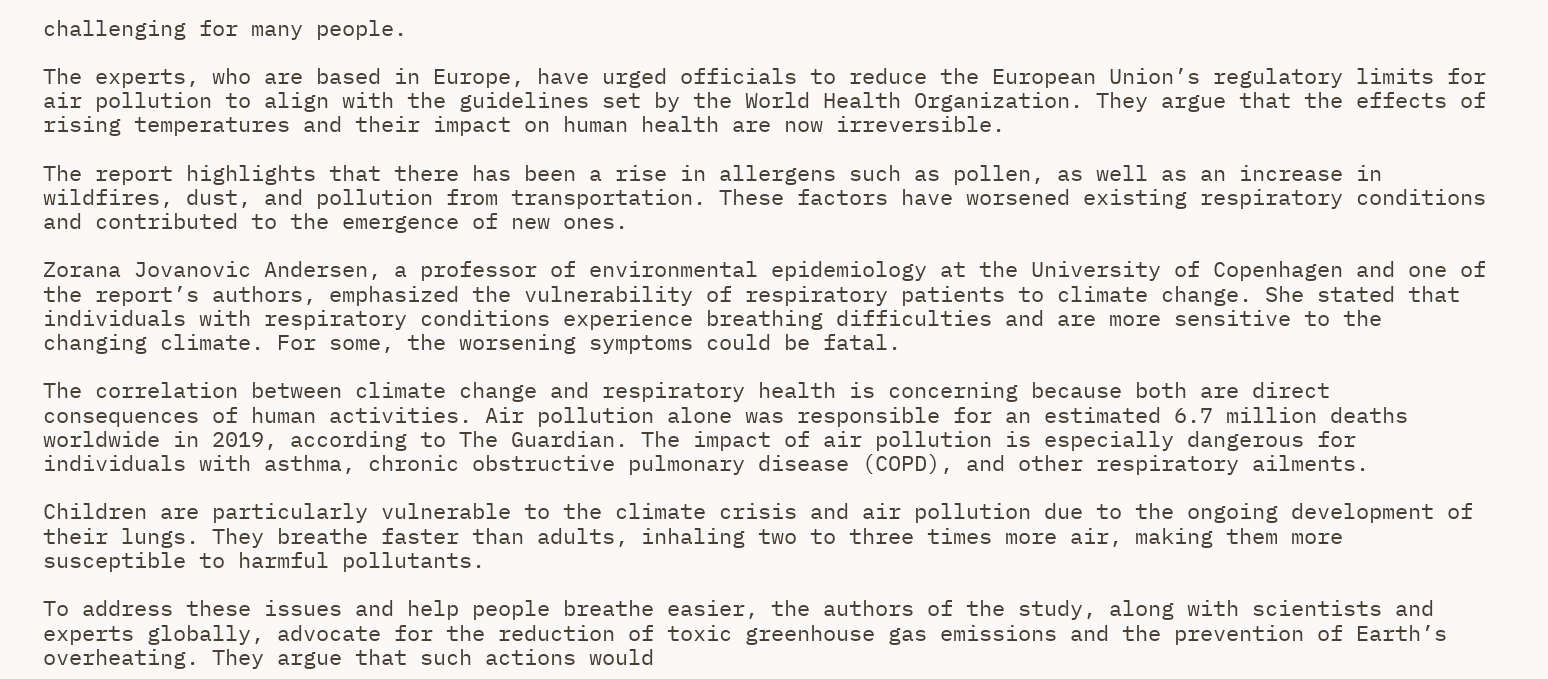challenging for many people.

The experts, who are based in Europe, have urged officials to reduce the European Union’s regulatory limits for air pollution to align with the guidelines set by the World Health Organization. They argue that the effects of rising temperatures and their impact on human health are now irreversible.

The report highlights that there has been a rise in allergens such as pollen, as well as an increase in wildfires, dust, and pollution from transportation. These factors have worsened existing respiratory conditions and contributed to the emergence of new ones.

Zorana Jovanovic Andersen, a professor of environmental epidemiology at the University of Copenhagen and one of the report’s authors, emphasized the vulnerability of respiratory patients to climate change. She stated that individuals with respiratory conditions experience breathing difficulties and are more sensitive to the changing climate. For some, the worsening symptoms could be fatal.

The correlation between climate change and respiratory health is concerning because both are direct consequences of human activities. Air pollution alone was responsible for an estimated 6.7 million deaths worldwide in 2019, according to The Guardian. The impact of air pollution is especially dangerous for individuals with asthma, chronic obstructive pulmonary disease (COPD), and other respiratory ailments.

Children are particularly vulnerable to the climate crisis and air pollution due to the ongoing development of their lungs. They breathe faster than adults, inhaling two to three times more air, making them more susceptible to harmful pollutants.

To address these issues and help people breathe easier, the authors of the study, along with scientists and experts globally, advocate for the reduction of toxic greenhouse gas emissions and the prevention of Earth’s overheating. They argue that such actions would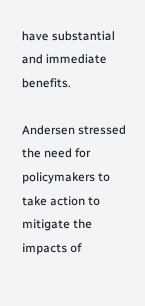have substantial and immediate benefits.

Andersen stressed the need for policymakers to take action to mitigate the impacts of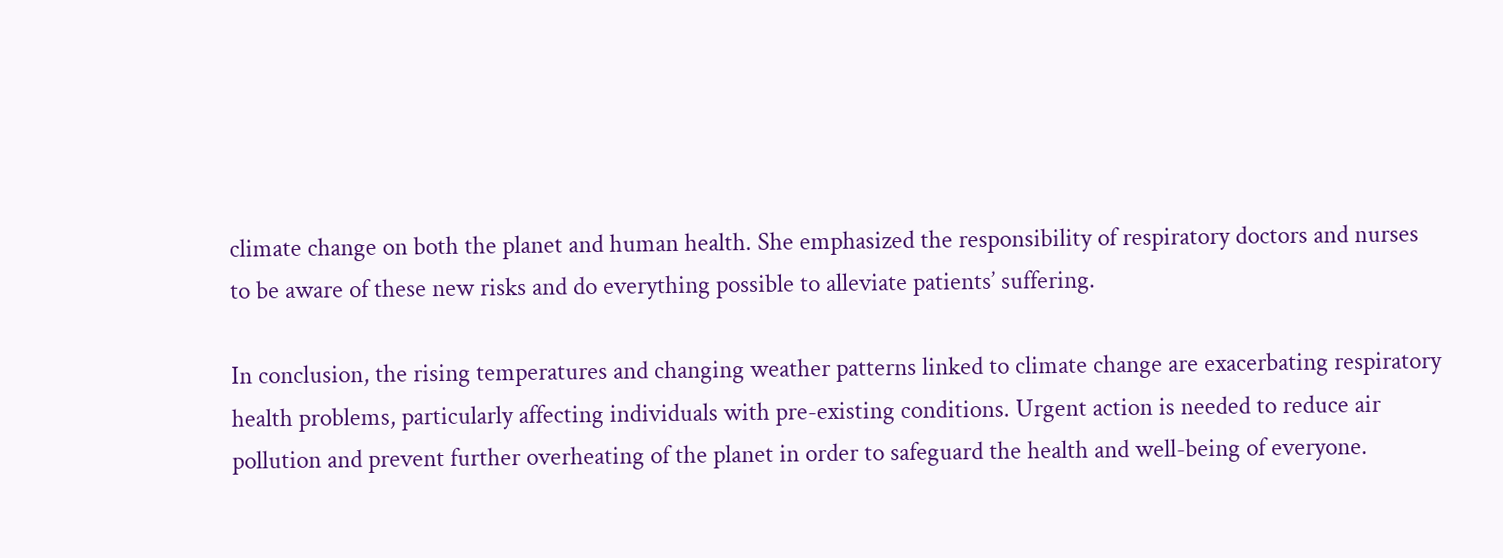climate change on both the planet and human health. She emphasized the responsibility of respiratory doctors and nurses to be aware of these new risks and do everything possible to alleviate patients’ suffering.

In conclusion, the rising temperatures and changing weather patterns linked to climate change are exacerbating respiratory health problems, particularly affecting individuals with pre-existing conditions. Urgent action is needed to reduce air pollution and prevent further overheating of the planet in order to safeguard the health and well-being of everyone.